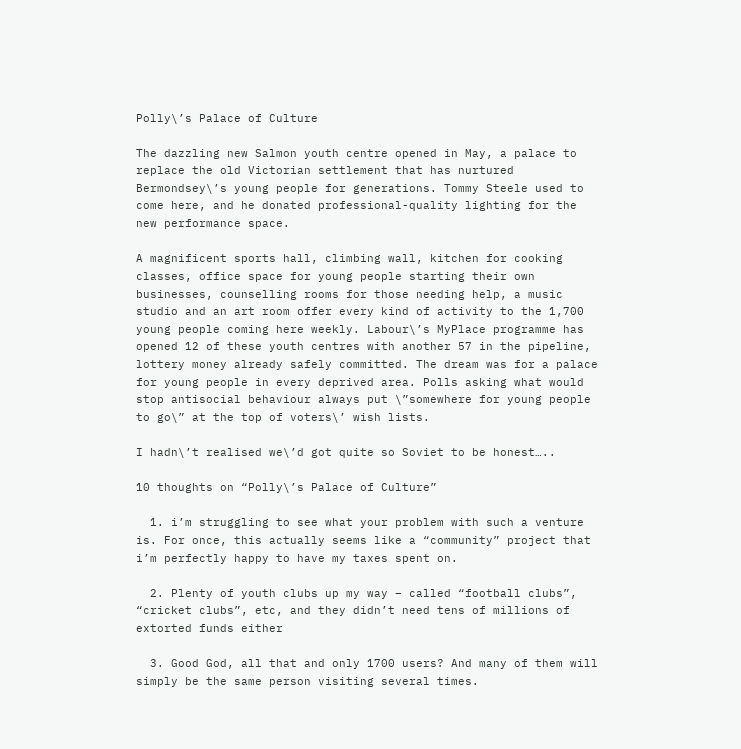Polly\’s Palace of Culture

The dazzling new Salmon youth centre opened in May, a palace to replace the old Victorian settlement that has nurtured Bermondsey\’s young people for generations. Tommy Steele used to come here, and he donated professional-quality lighting for the new performance space.

A magnificent sports hall, climbing wall, kitchen for cooking classes, office space for young people starting their own businesses, counselling rooms for those needing help, a music studio and an art room offer every kind of activity to the 1,700 young people coming here weekly. Labour\’s MyPlace programme has opened 12 of these youth centres with another 57 in the pipeline, lottery money already safely committed. The dream was for a palace for young people in every deprived area. Polls asking what would stop antisocial behaviour always put \”somewhere for young people to go\” at the top of voters\’ wish lists.

I hadn\’t realised we\’d got quite so Soviet to be honest…..

10 thoughts on “Polly\’s Palace of Culture”

  1. i’m struggling to see what your problem with such a venture is. For once, this actually seems like a “community” project that i’m perfectly happy to have my taxes spent on.

  2. Plenty of youth clubs up my way – called “football clubs”, “cricket clubs”, etc, and they didn’t need tens of millions of extorted funds either

  3. Good God, all that and only 1700 users? And many of them will simply be the same person visiting several times.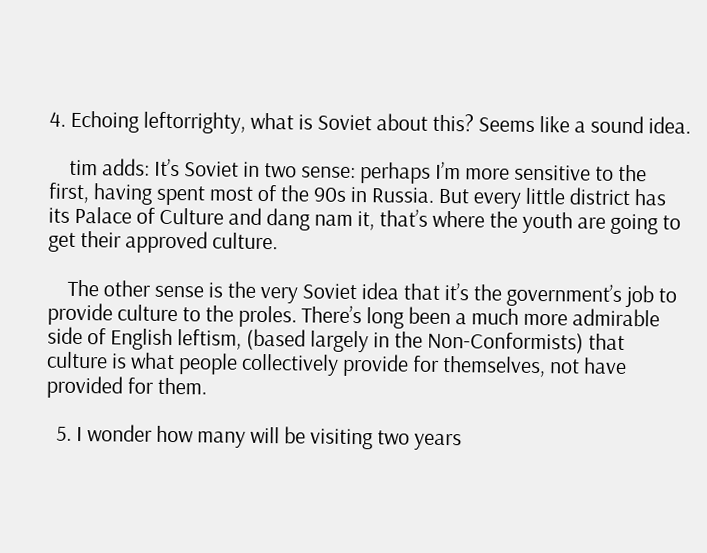4. Echoing leftorrighty, what is Soviet about this? Seems like a sound idea.

    tim adds: It’s Soviet in two sense: perhaps I’m more sensitive to the first, having spent most of the 90s in Russia. But every little district has its Palace of Culture and dang nam it, that’s where the youth are going to get their approved culture.

    The other sense is the very Soviet idea that it’s the government’s job to provide culture to the proles. There’s long been a much more admirable side of English leftism, (based largely in the Non-Conformists) that culture is what people collectively provide for themselves, not have provided for them.

  5. I wonder how many will be visiting two years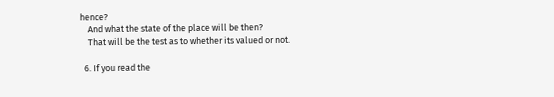hence?
    And what the state of the place will be then?
    That will be the test as to whether its valued or not.

  6. If you read the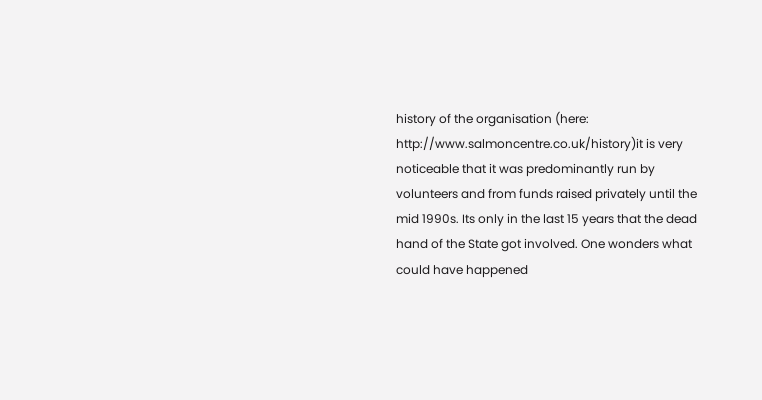history of the organisation (here: http://www.salmoncentre.co.uk/history)it is very noticeable that it was predominantly run by volunteers and from funds raised privately until the mid 1990s. Its only in the last 15 years that the dead hand of the State got involved. One wonders what could have happened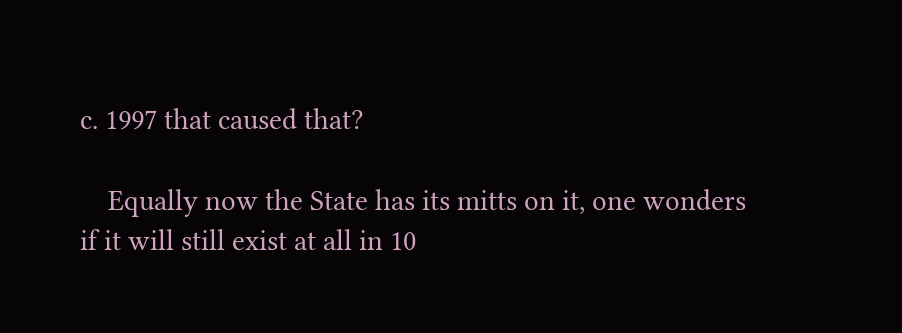c. 1997 that caused that?

    Equally now the State has its mitts on it, one wonders if it will still exist at all in 10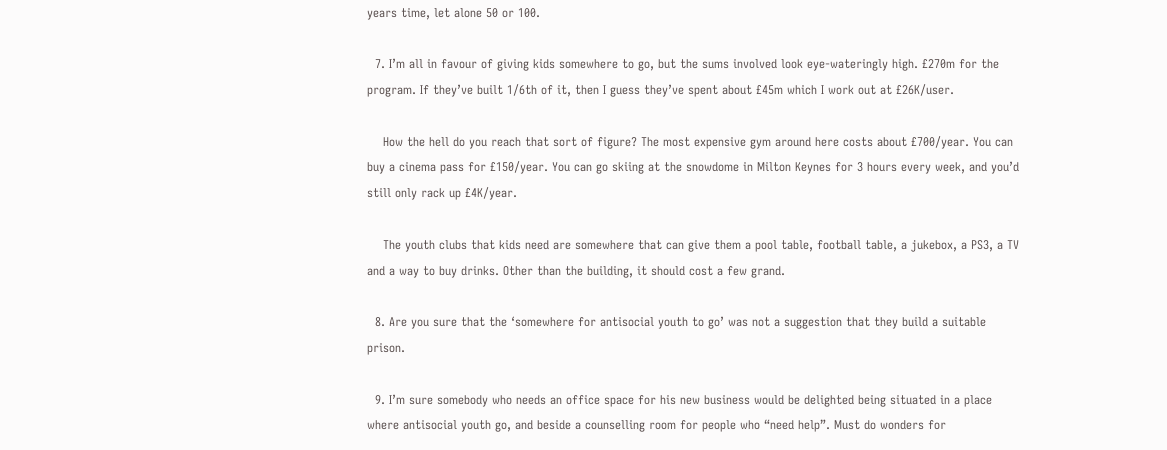years time, let alone 50 or 100.

  7. I’m all in favour of giving kids somewhere to go, but the sums involved look eye-wateringly high. £270m for the program. If they’ve built 1/6th of it, then I guess they’ve spent about £45m which I work out at £26K/user.

    How the hell do you reach that sort of figure? The most expensive gym around here costs about £700/year. You can buy a cinema pass for £150/year. You can go skiing at the snowdome in Milton Keynes for 3 hours every week, and you’d still only rack up £4K/year.

    The youth clubs that kids need are somewhere that can give them a pool table, football table, a jukebox, a PS3, a TV and a way to buy drinks. Other than the building, it should cost a few grand.

  8. Are you sure that the ‘somewhere for antisocial youth to go’ was not a suggestion that they build a suitable prison.

  9. I’m sure somebody who needs an office space for his new business would be delighted being situated in a place where antisocial youth go, and beside a counselling room for people who “need help”. Must do wonders for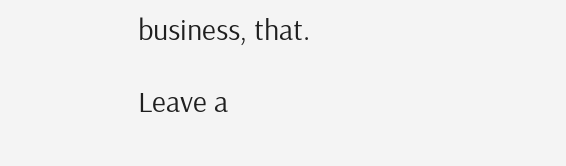business, that.

Leave a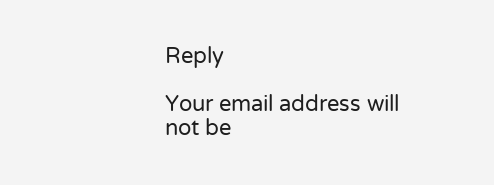Reply

Your email address will not be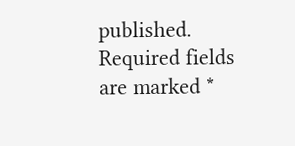published. Required fields are marked *